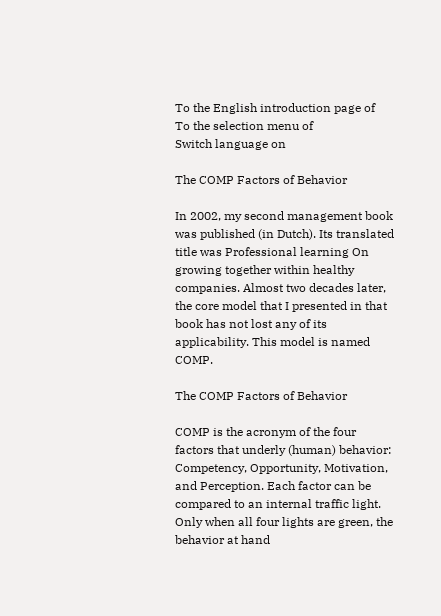To the English introduction page of
To the selection menu of
Switch language on

The COMP Factors of Behavior

In 2002, my second management book was published (in Dutch). Its translated title was Professional learning On growing together within healthy companies. Almost two decades later, the core model that I presented in that book has not lost any of its applicability. This model is named COMP.

The COMP Factors of Behavior

COMP is the acronym of the four factors that underly (human) behavior: Competency, Opportunity, Motivation, and Perception. Each factor can be compared to an internal traffic light. Only when all four lights are green, the behavior at hand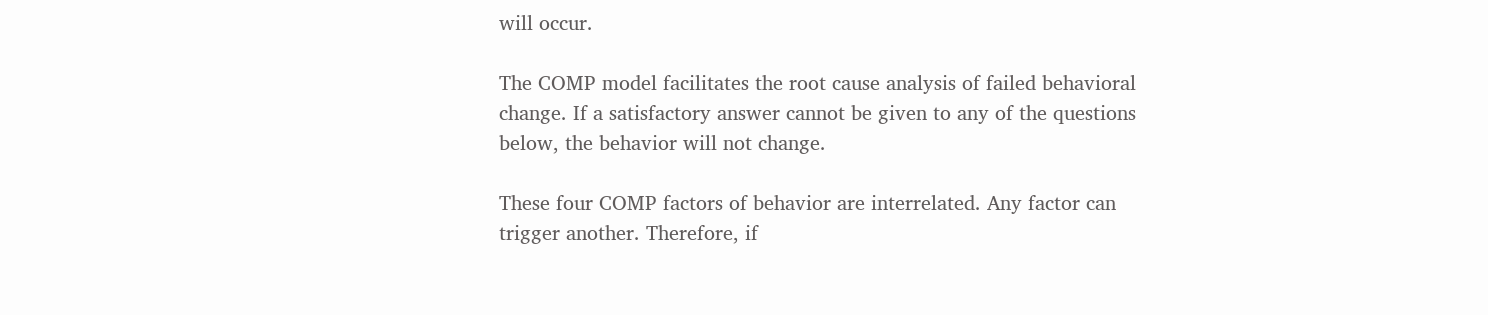will occur.

The COMP model facilitates the root cause analysis of failed behavioral change. If a satisfactory answer cannot be given to any of the questions below, the behavior will not change.

These four COMP factors of behavior are interrelated. Any factor can trigger another. Therefore, if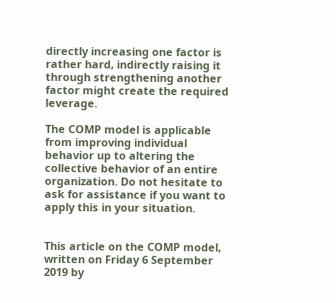directly increasing one factor is rather hard, indirectly raising it through strengthening another factor might create the required leverage.

The COMP model is applicable from improving individual behavior up to altering the collective behavior of an entire organization. Do not hesitate to ask for assistance if you want to apply this in your situation.


This article on the COMP model, written on Friday 6 September 2019 by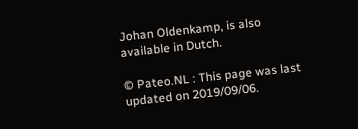Johan Oldenkamp, is also available in Dutch.

© Pateo.NL : This page was last updated on 2019/09/06.